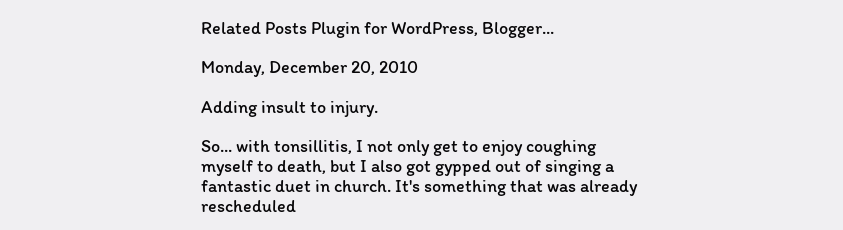Related Posts Plugin for WordPress, Blogger...

Monday, December 20, 2010

Adding insult to injury.

So... with tonsillitis, I not only get to enjoy coughing myself to death, but I also got gypped out of singing a fantastic duet in church. It's something that was already rescheduled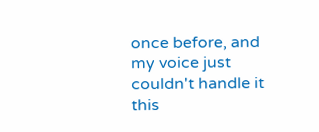once before, and my voice just couldn't handle it this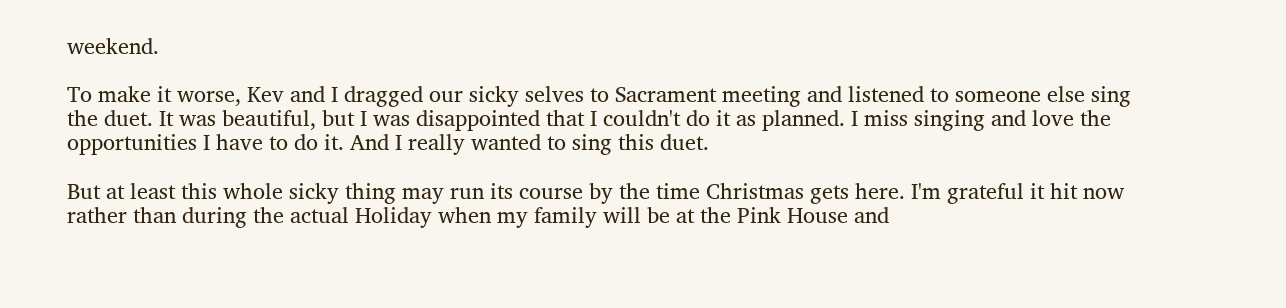weekend.

To make it worse, Kev and I dragged our sicky selves to Sacrament meeting and listened to someone else sing the duet. It was beautiful, but I was disappointed that I couldn't do it as planned. I miss singing and love the opportunities I have to do it. And I really wanted to sing this duet.

But at least this whole sicky thing may run its course by the time Christmas gets here. I'm grateful it hit now rather than during the actual Holiday when my family will be at the Pink House and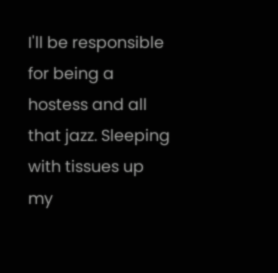I'll be responsible for being a hostess and all that jazz. Sleeping with tissues up my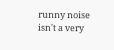runny noise isn't a very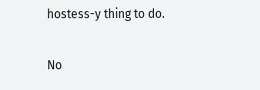hostess-y thing to do.

No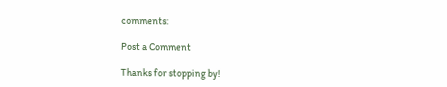comments:

Post a Comment

Thanks for stopping by!